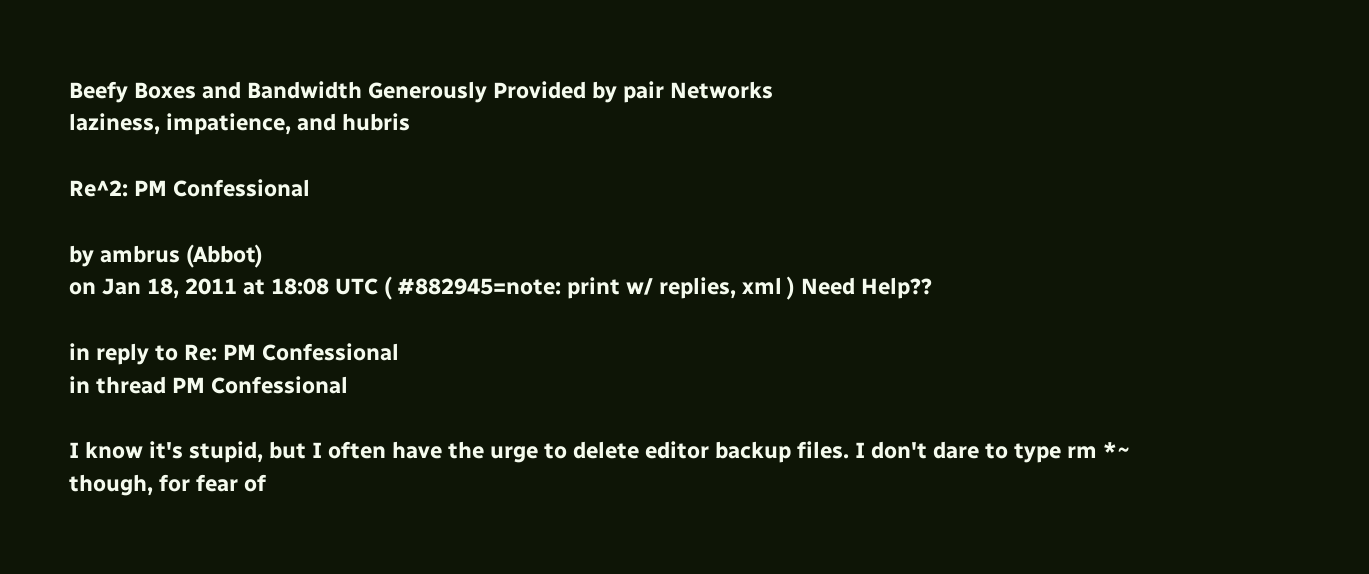Beefy Boxes and Bandwidth Generously Provided by pair Networks
laziness, impatience, and hubris

Re^2: PM Confessional

by ambrus (Abbot)
on Jan 18, 2011 at 18:08 UTC ( #882945=note: print w/ replies, xml ) Need Help??

in reply to Re: PM Confessional
in thread PM Confessional

I know it's stupid, but I often have the urge to delete editor backup files. I don't dare to type rm *~ though, for fear of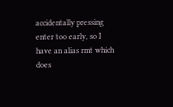accidentally pressing enter too early, so I have an alias rmt which does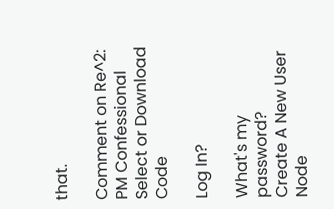that.

Comment on Re^2: PM Confessional
Select or Download Code

Log In?

What's my password?
Create A New User
Node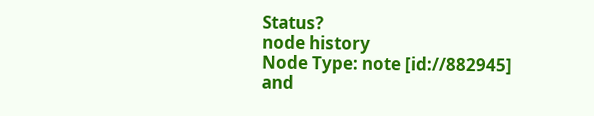Status?
node history
Node Type: note [id://882945]
and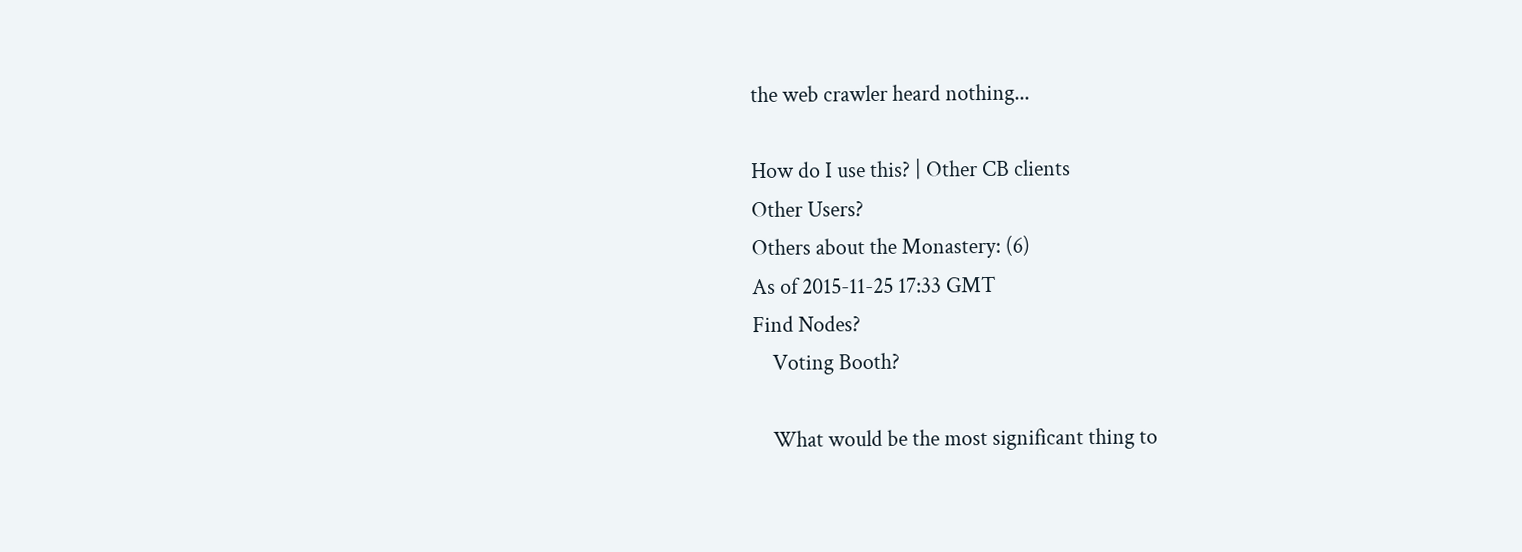the web crawler heard nothing...

How do I use this? | Other CB clients
Other Users?
Others about the Monastery: (6)
As of 2015-11-25 17:33 GMT
Find Nodes?
    Voting Booth?

    What would be the most significant thing to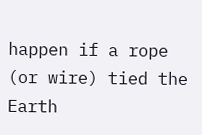happen if a rope (or wire) tied the Earth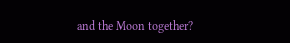and the Moon together?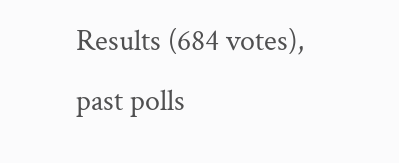Results (684 votes), past polls